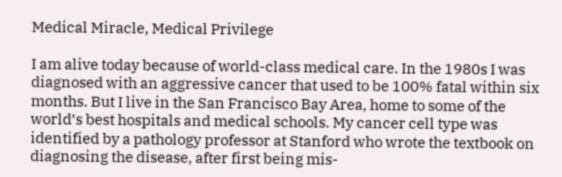Medical Miracle, Medical Privilege

I am alive today because of world-class medical care. In the 1980s I was diagnosed with an aggressive cancer that used to be 100% fatal within six months. But I live in the San Francisco Bay Area, home to some of the world’s best hospitals and medical schools. My cancer cell type was identified by a pathology professor at Stanford who wrote the textbook on diagnosing the disease, after first being mis-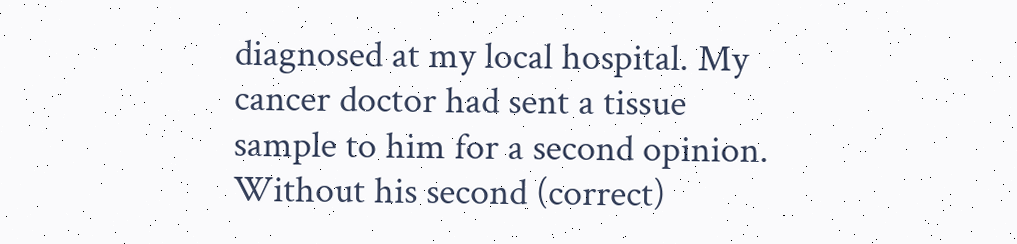diagnosed at my local hospital. My cancer doctor had sent a tissue sample to him for a second opinion. Without his second (correct)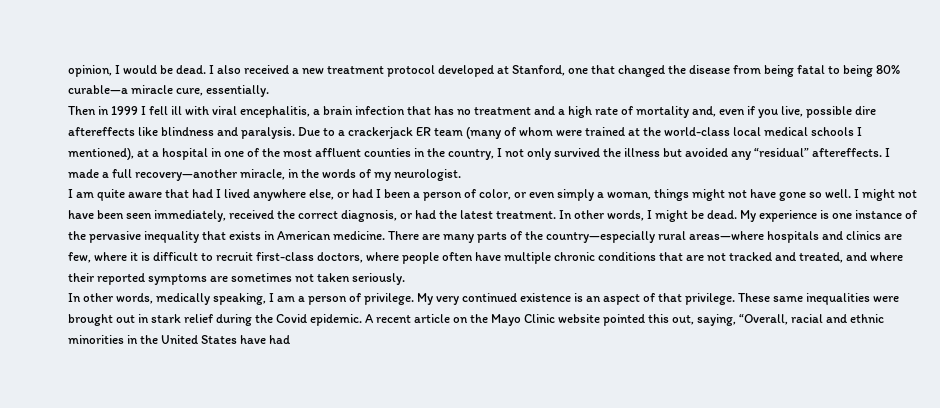opinion, I would be dead. I also received a new treatment protocol developed at Stanford, one that changed the disease from being fatal to being 80% curable—a miracle cure, essentially.
Then in 1999 I fell ill with viral encephalitis, a brain infection that has no treatment and a high rate of mortality and, even if you live, possible dire aftereffects like blindness and paralysis. Due to a crackerjack ER team (many of whom were trained at the world-class local medical schools I mentioned), at a hospital in one of the most affluent counties in the country, I not only survived the illness but avoided any “residual” aftereffects. I made a full recovery—another miracle, in the words of my neurologist.
I am quite aware that had I lived anywhere else, or had I been a person of color, or even simply a woman, things might not have gone so well. I might not have been seen immediately, received the correct diagnosis, or had the latest treatment. In other words, I might be dead. My experience is one instance of the pervasive inequality that exists in American medicine. There are many parts of the country—especially rural areas—where hospitals and clinics are few, where it is difficult to recruit first-class doctors, where people often have multiple chronic conditions that are not tracked and treated, and where their reported symptoms are sometimes not taken seriously.
In other words, medically speaking, I am a person of privilege. My very continued existence is an aspect of that privilege. These same inequalities were brought out in stark relief during the Covid epidemic. A recent article on the Mayo Clinic website pointed this out, saying, “Overall, racial and ethnic minorities in the United States have had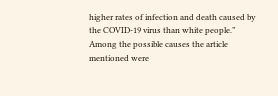higher rates of infection and death caused by the COVID-19 virus than white people.” Among the possible causes the article mentioned were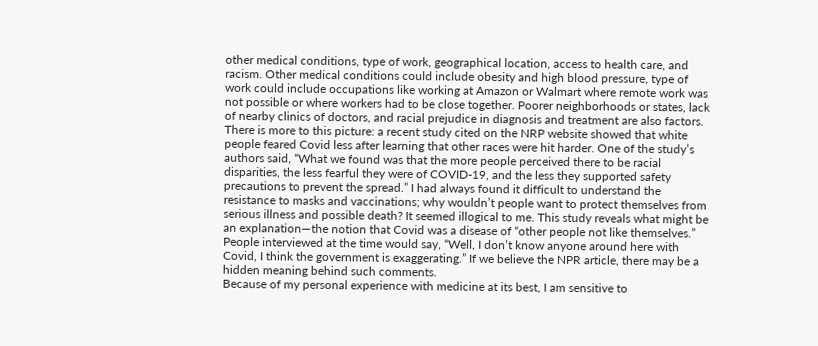other medical conditions, type of work, geographical location, access to health care, and racism. Other medical conditions could include obesity and high blood pressure, type of work could include occupations like working at Amazon or Walmart where remote work was not possible or where workers had to be close together. Poorer neighborhoods or states, lack of nearby clinics of doctors, and racial prejudice in diagnosis and treatment are also factors.
There is more to this picture: a recent study cited on the NRP website showed that white people feared Covid less after learning that other races were hit harder. One of the study’s authors said, “What we found was that the more people perceived there to be racial disparities, the less fearful they were of COVID-19, and the less they supported safety precautions to prevent the spread.” I had always found it difficult to understand the resistance to masks and vaccinations; why wouldn’t people want to protect themselves from serious illness and possible death? It seemed illogical to me. This study reveals what might be an explanation—the notion that Covid was a disease of “other people not like themselves.” People interviewed at the time would say, “Well, I don’t know anyone around here with Covid, I think the government is exaggerating.” If we believe the NPR article, there may be a hidden meaning behind such comments.
Because of my personal experience with medicine at its best, I am sensitive to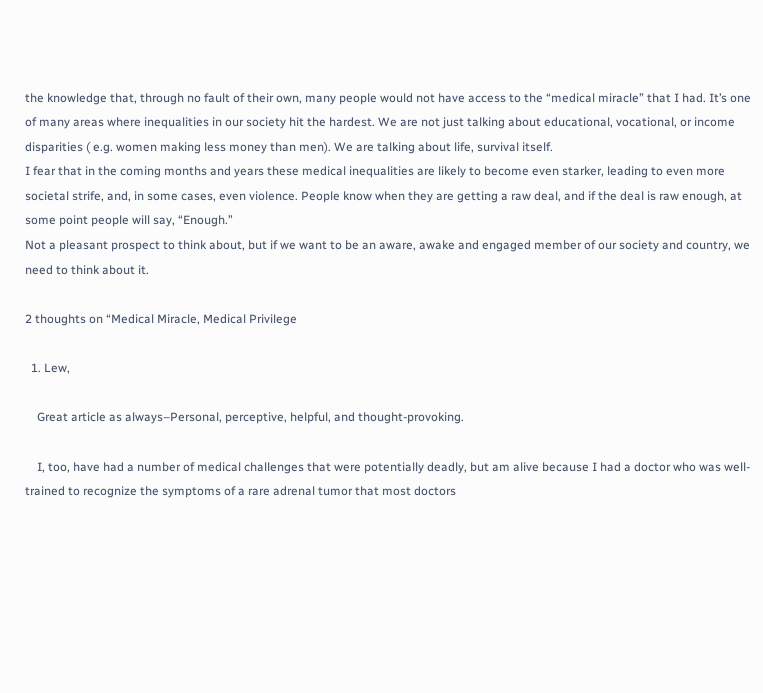the knowledge that, through no fault of their own, many people would not have access to the “medical miracle” that I had. It’s one of many areas where inequalities in our society hit the hardest. We are not just talking about educational, vocational, or income disparities ( e.g. women making less money than men). We are talking about life, survival itself.
I fear that in the coming months and years these medical inequalities are likely to become even starker, leading to even more societal strife, and, in some cases, even violence. People know when they are getting a raw deal, and if the deal is raw enough, at some point people will say, “Enough.”
Not a pleasant prospect to think about, but if we want to be an aware, awake and engaged member of our society and country, we need to think about it.

2 thoughts on “Medical Miracle, Medical Privilege

  1. Lew,

    Great article as always–Personal, perceptive, helpful, and thought-provoking.

    I, too, have had a number of medical challenges that were potentially deadly, but am alive because I had a doctor who was well-trained to recognize the symptoms of a rare adrenal tumor that most doctors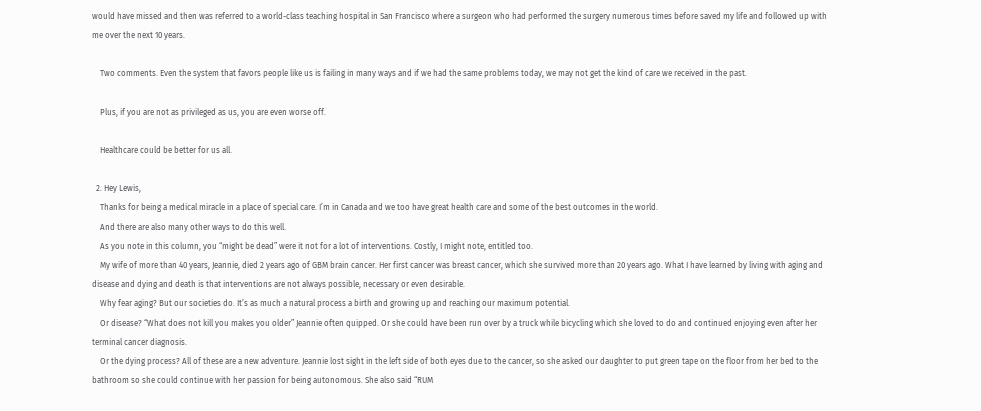would have missed and then was referred to a world-class teaching hospital in San Francisco where a surgeon who had performed the surgery numerous times before saved my life and followed up with me over the next 10 years.

    Two comments. Even the system that favors people like us is failing in many ways and if we had the same problems today, we may not get the kind of care we received in the past.

    Plus, if you are not as privileged as us, you are even worse off.

    Healthcare could be better for us all.

  2. Hey Lewis,
    Thanks for being a medical miracle in a place of special care. I’m in Canada and we too have great health care and some of the best outcomes in the world.
    And there are also many other ways to do this well.
    As you note in this column, you “might be dead” were it not for a lot of interventions. Costly, I might note, entitled too.
    My wife of more than 40 years, Jeannie, died 2 years ago of GBM brain cancer. Her first cancer was breast cancer, which she survived more than 20 years ago. What I have learned by living with aging and disease and dying and death is that interventions are not always possible, necessary or even desirable.
    Why fear aging? But our societies do. It’s as much a natural process a birth and growing up and reaching our maximum potential.
    Or disease? “What does not kill you makes you older” Jeannie often quipped. Or she could have been run over by a truck while bicycling which she loved to do and continued enjoying even after her terminal cancer diagnosis.
    Or the dying process? All of these are a new adventure. Jeannie lost sight in the left side of both eyes due to the cancer, so she asked our daughter to put green tape on the floor from her bed to the bathroom so she could continue with her passion for being autonomous. She also said “RUM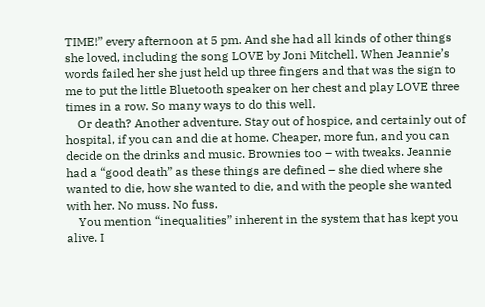TIME!” every afternoon at 5 pm. And she had all kinds of other things she loved, including the song LOVE by Joni Mitchell. When Jeannie’s words failed her she just held up three fingers and that was the sign to me to put the little Bluetooth speaker on her chest and play LOVE three times in a row. So many ways to do this well.
    Or death? Another adventure. Stay out of hospice, and certainly out of hospital, if you can and die at home. Cheaper, more fun, and you can decide on the drinks and music. Brownies too – with tweaks. Jeannie had a “good death” as these things are defined – she died where she wanted to die, how she wanted to die, and with the people she wanted with her. No muss. No fuss.
    You mention “inequalities” inherent in the system that has kept you alive. I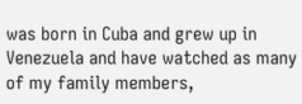was born in Cuba and grew up in Venezuela and have watched as many of my family members,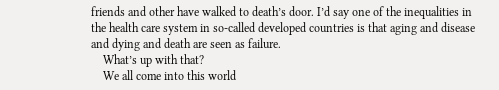friends and other have walked to death’s door. I’d say one of the inequalities in the health care system in so-called developed countries is that aging and disease and dying and death are seen as failure.
    What’s up with that?
    We all come into this world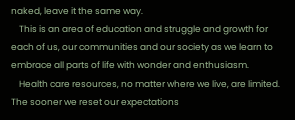naked, leave it the same way.
    This is an area of education and struggle and growth for each of us, our communities and our society as we learn to embrace all parts of life with wonder and enthusiasm.
    Health care resources, no matter where we live, are limited. The sooner we reset our expectations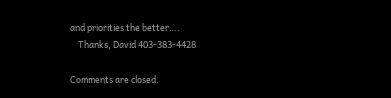and priorities the better….
    Thanks, David 403-383-4428

Comments are closed.